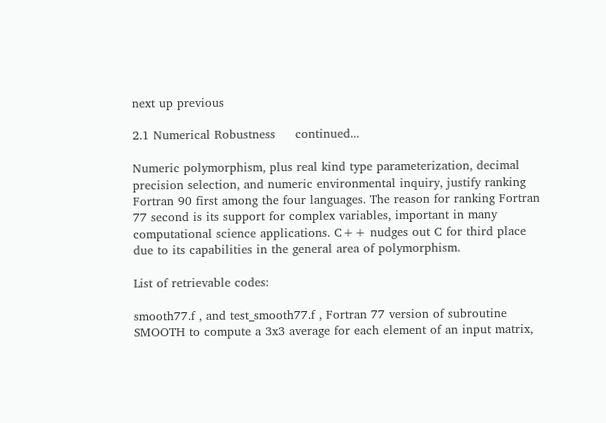next up previous

2.1 Numerical Robustness     continued...

Numeric polymorphism, plus real kind type parameterization, decimal precision selection, and numeric environmental inquiry, justify ranking Fortran 90 first among the four languages. The reason for ranking Fortran 77 second is its support for complex variables, important in many computational science applications. C++ nudges out C for third place due to its capabilities in the general area of polymorphism.

List of retrievable codes:

smooth77.f , and test_smooth77.f , Fortran 77 version of subroutine SMOOTH to compute a 3x3 average for each element of an input matrix,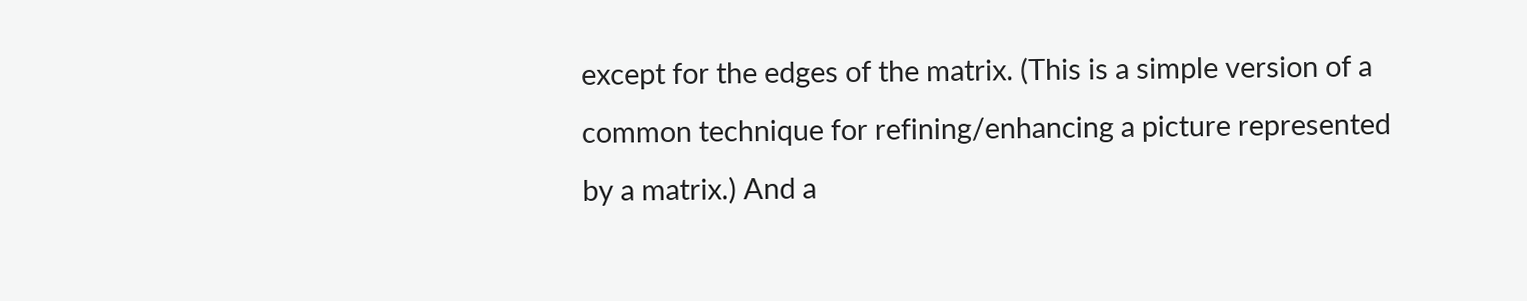except for the edges of the matrix. (This is a simple version of a common technique for refining/enhancing a picture represented by a matrix.) And a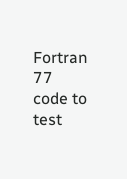Fortran 77 code to test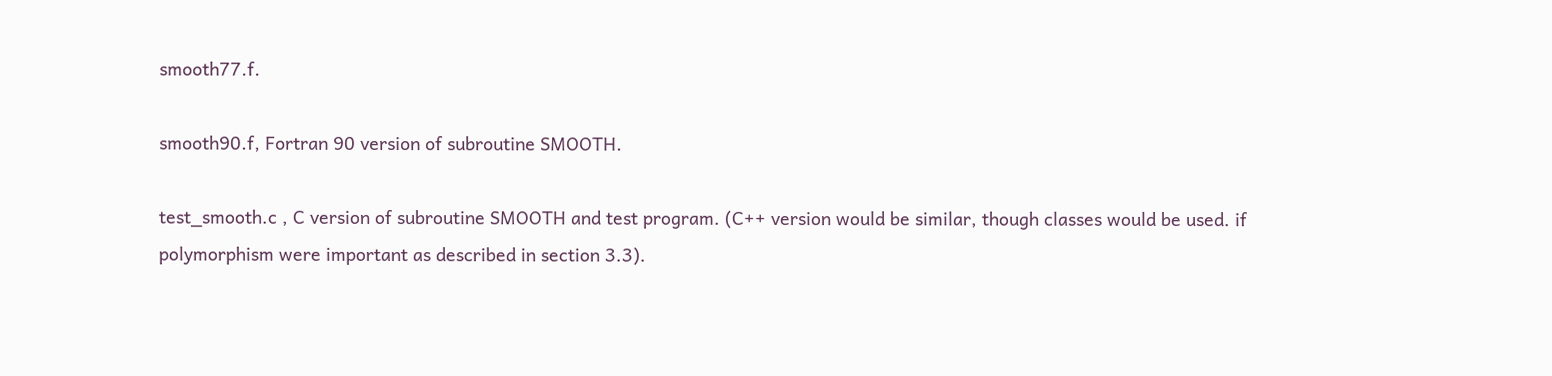smooth77.f.

smooth90.f, Fortran 90 version of subroutine SMOOTH.

test_smooth.c , C version of subroutine SMOOTH and test program. (C++ version would be similar, though classes would be used. if polymorphism were important as described in section 3.3).